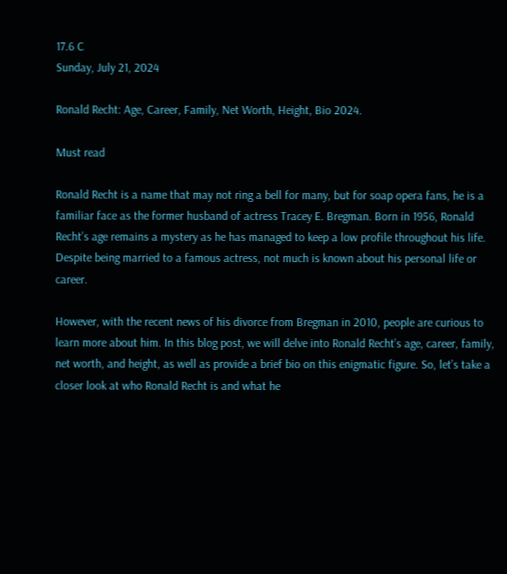17.6 C
Sunday, July 21, 2024

Ronald Recht: Age, Career, Family, Net Worth, Height, Bio 2024.

Must read

Ronald Recht is a name that may not ring a bell for many, but for soap opera fans, he is a familiar face as the former husband of actress Tracey E. Bregman. Born in 1956, Ronald Recht’s age remains a mystery as he has managed to keep a low profile throughout his life. Despite being married to a famous actress, not much is known about his personal life or career.

However, with the recent news of his divorce from Bregman in 2010, people are curious to learn more about him. In this blog post, we will delve into Ronald Recht’s age, career, family, net worth, and height, as well as provide a brief bio on this enigmatic figure. So, let’s take a closer look at who Ronald Recht is and what he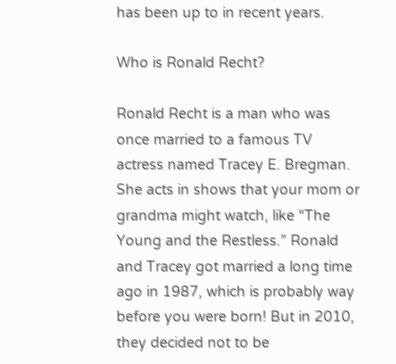has been up to in recent years.

Who is Ronald Recht?

Ronald Recht is a man who was once married to a famous TV actress named Tracey E. Bregman. She acts in shows that your mom or grandma might watch, like “The Young and the Restless.” Ronald and Tracey got married a long time ago in 1987, which is probably way before you were born! But in 2010, they decided not to be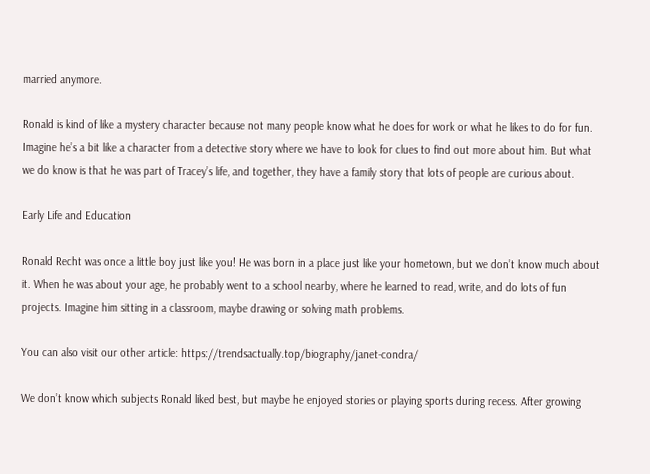married anymore.

Ronald is kind of like a mystery character because not many people know what he does for work or what he likes to do for fun. Imagine he’s a bit like a character from a detective story where we have to look for clues to find out more about him. But what we do know is that he was part of Tracey’s life, and together, they have a family story that lots of people are curious about.

Early Life and Education

Ronald Recht was once a little boy just like you! He was born in a place just like your hometown, but we don’t know much about it. When he was about your age, he probably went to a school nearby, where he learned to read, write, and do lots of fun projects. Imagine him sitting in a classroom, maybe drawing or solving math problems.

You can also visit our other article: https://trendsactually.top/biography/janet-condra/

We don’t know which subjects Ronald liked best, but maybe he enjoyed stories or playing sports during recess. After growing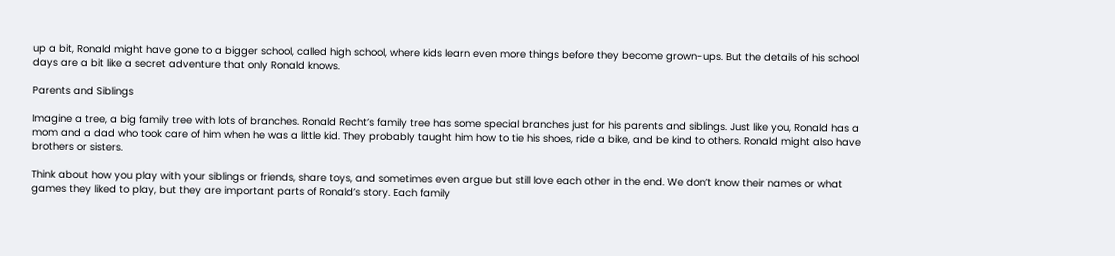up a bit, Ronald might have gone to a bigger school, called high school, where kids learn even more things before they become grown-ups. But the details of his school days are a bit like a secret adventure that only Ronald knows.

Parents and Siblings

Imagine a tree, a big family tree with lots of branches. Ronald Recht’s family tree has some special branches just for his parents and siblings. Just like you, Ronald has a mom and a dad who took care of him when he was a little kid. They probably taught him how to tie his shoes, ride a bike, and be kind to others. Ronald might also have brothers or sisters.

Think about how you play with your siblings or friends, share toys, and sometimes even argue but still love each other in the end. We don’t know their names or what games they liked to play, but they are important parts of Ronald’s story. Each family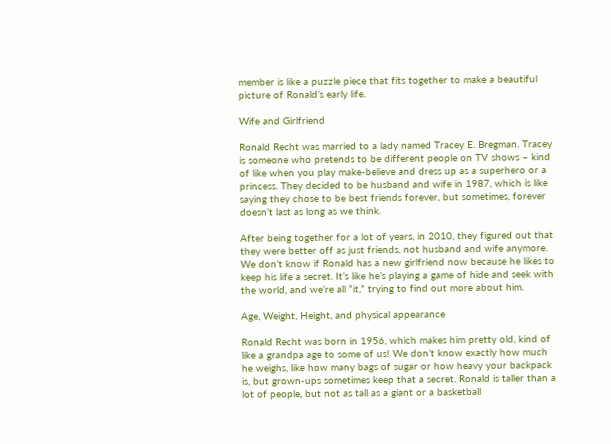member is like a puzzle piece that fits together to make a beautiful picture of Ronald’s early life.

Wife and Girlfriend

Ronald Recht was married to a lady named Tracey E. Bregman. Tracey is someone who pretends to be different people on TV shows – kind of like when you play make-believe and dress up as a superhero or a princess. They decided to be husband and wife in 1987, which is like saying they chose to be best friends forever, but sometimes, forever doesn’t last as long as we think.

After being together for a lot of years, in 2010, they figured out that they were better off as just friends, not husband and wife anymore. We don’t know if Ronald has a new girlfriend now because he likes to keep his life a secret. It’s like he’s playing a game of hide and seek with the world, and we’re all “it,” trying to find out more about him.

Age, Weight, Height, and physical appearance

Ronald Recht was born in 1956, which makes him pretty old, kind of like a grandpa age to some of us! We don’t know exactly how much he weighs, like how many bags of sugar or how heavy your backpack is, but grown-ups sometimes keep that a secret. Ronald is taller than a lot of people, but not as tall as a giant or a basketball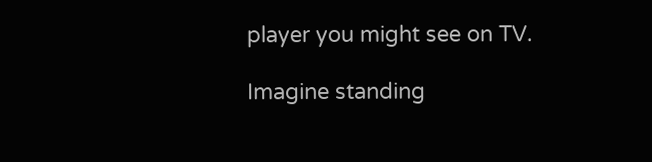player you might see on TV.

Imagine standing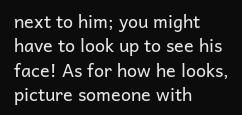next to him; you might have to look up to see his face! As for how he looks, picture someone with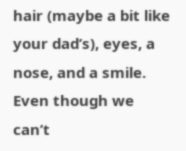hair (maybe a bit like your dad’s), eyes, a nose, and a smile. Even though we can’t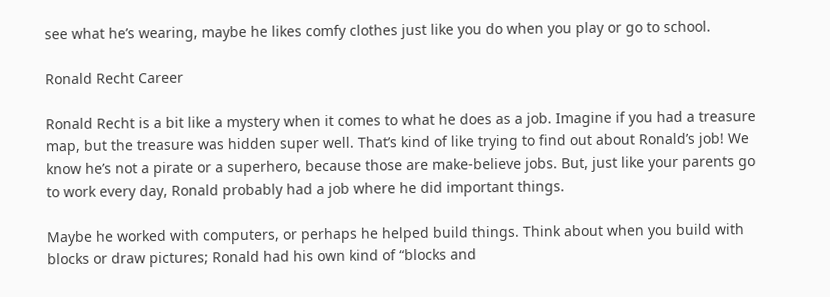see what he’s wearing, maybe he likes comfy clothes just like you do when you play or go to school.

Ronald Recht Career

Ronald Recht is a bit like a mystery when it comes to what he does as a job. Imagine if you had a treasure map, but the treasure was hidden super well. That’s kind of like trying to find out about Ronald’s job! We know he’s not a pirate or a superhero, because those are make-believe jobs. But, just like your parents go to work every day, Ronald probably had a job where he did important things.

Maybe he worked with computers, or perhaps he helped build things. Think about when you build with blocks or draw pictures; Ronald had his own kind of “blocks and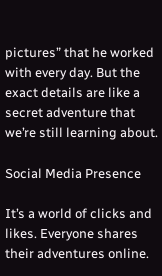pictures” that he worked with every day. But the exact details are like a secret adventure that we’re still learning about.

Social Media Presence

It’s a world of clicks and likes. Everyone shares their adventures online.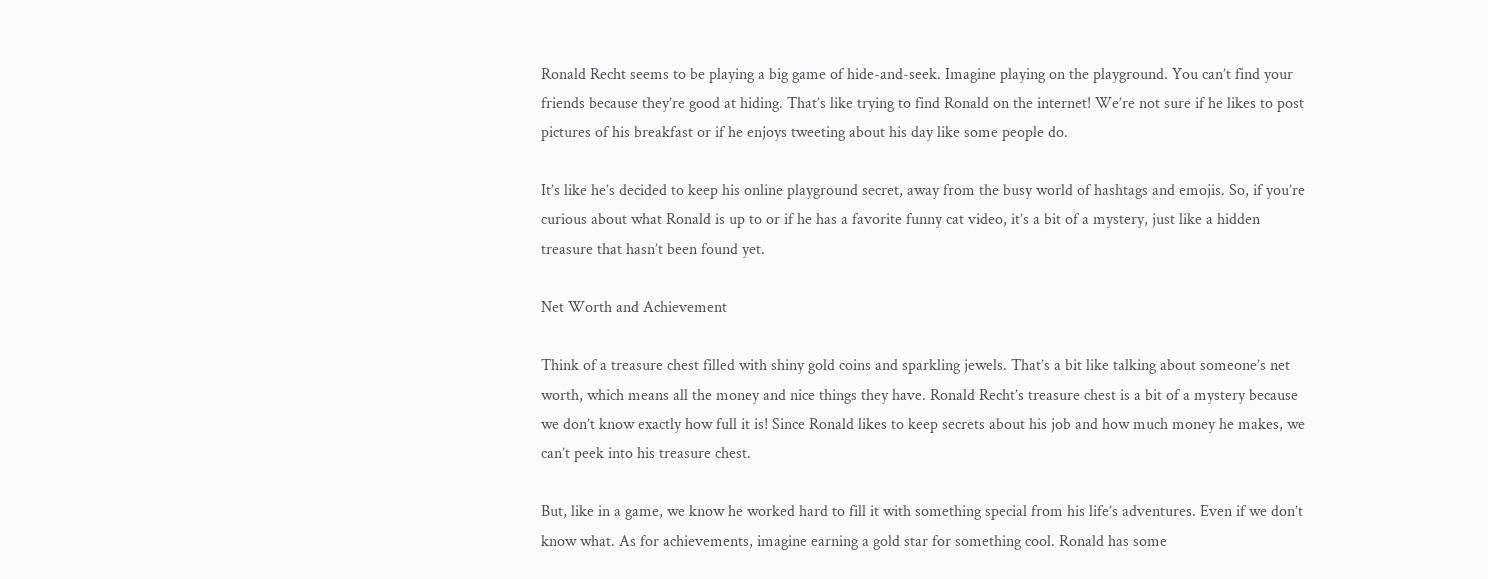Ronald Recht seems to be playing a big game of hide-and-seek. Imagine playing on the playground. You can’t find your friends because they’re good at hiding. That’s like trying to find Ronald on the internet! We’re not sure if he likes to post pictures of his breakfast or if he enjoys tweeting about his day like some people do.

It’s like he’s decided to keep his online playground secret, away from the busy world of hashtags and emojis. So, if you’re curious about what Ronald is up to or if he has a favorite funny cat video, it’s a bit of a mystery, just like a hidden treasure that hasn’t been found yet.

Net Worth and Achievement

Think of a treasure chest filled with shiny gold coins and sparkling jewels. That’s a bit like talking about someone’s net worth, which means all the money and nice things they have. Ronald Recht’s treasure chest is a bit of a mystery because we don’t know exactly how full it is! Since Ronald likes to keep secrets about his job and how much money he makes, we can’t peek into his treasure chest.

But, like in a game, we know he worked hard to fill it with something special from his life’s adventures. Even if we don’t know what. As for achievements, imagine earning a gold star for something cool. Ronald has some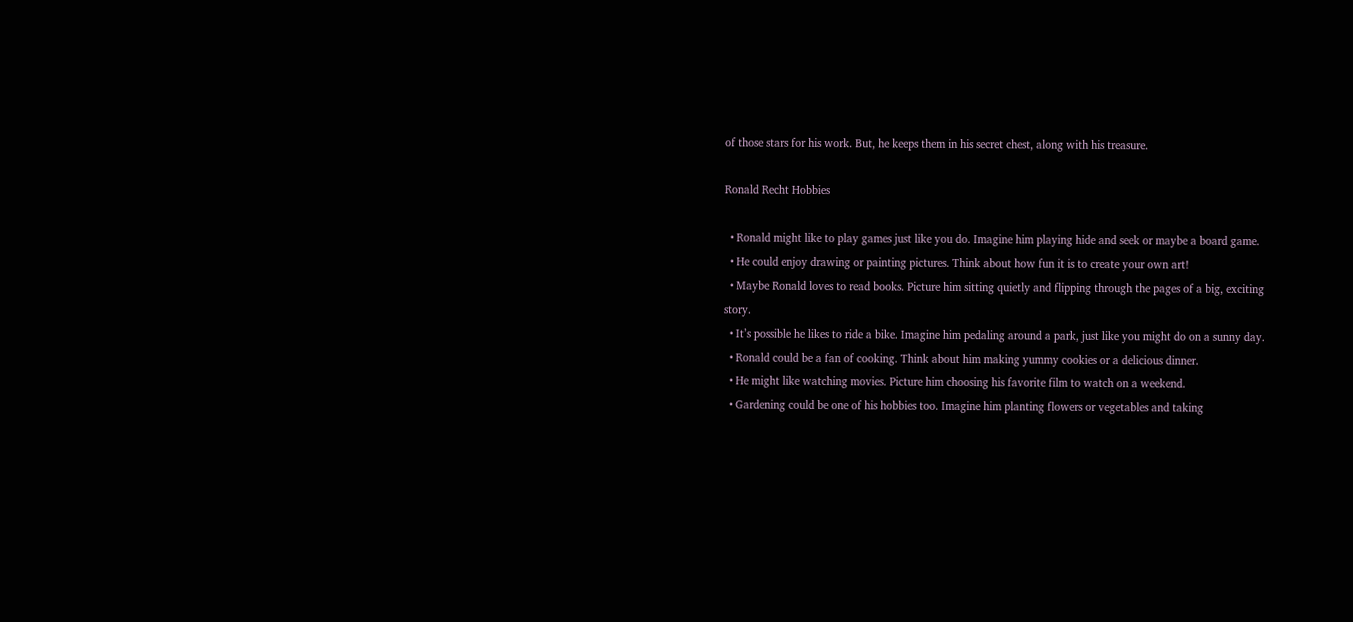of those stars for his work. But, he keeps them in his secret chest, along with his treasure.

Ronald Recht Hobbies

  • Ronald might like to play games just like you do. Imagine him playing hide and seek or maybe a board game.
  • He could enjoy drawing or painting pictures. Think about how fun it is to create your own art!
  • Maybe Ronald loves to read books. Picture him sitting quietly and flipping through the pages of a big, exciting story.
  • It’s possible he likes to ride a bike. Imagine him pedaling around a park, just like you might do on a sunny day.
  • Ronald could be a fan of cooking. Think about him making yummy cookies or a delicious dinner.
  • He might like watching movies. Picture him choosing his favorite film to watch on a weekend.
  • Gardening could be one of his hobbies too. Imagine him planting flowers or vegetables and taking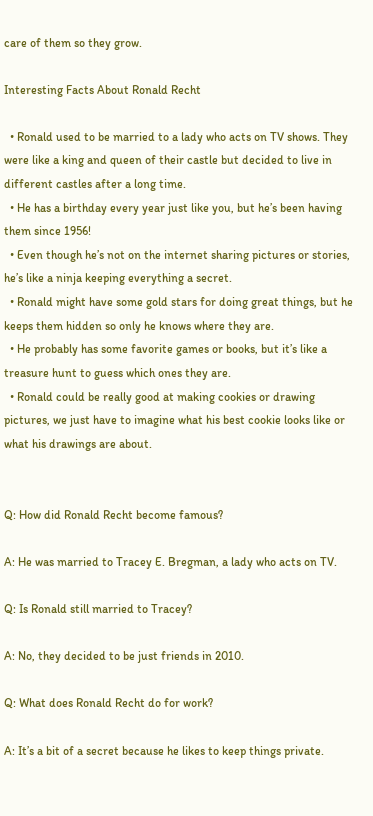care of them so they grow.

Interesting Facts About Ronald Recht

  • Ronald used to be married to a lady who acts on TV shows. They were like a king and queen of their castle but decided to live in different castles after a long time.
  • He has a birthday every year just like you, but he’s been having them since 1956!
  • Even though he’s not on the internet sharing pictures or stories, he’s like a ninja keeping everything a secret.
  • Ronald might have some gold stars for doing great things, but he keeps them hidden so only he knows where they are.
  • He probably has some favorite games or books, but it’s like a treasure hunt to guess which ones they are.
  • Ronald could be really good at making cookies or drawing pictures, we just have to imagine what his best cookie looks like or what his drawings are about.


Q: How did Ronald Recht become famous?

A: He was married to Tracey E. Bregman, a lady who acts on TV.

Q: Is Ronald still married to Tracey?

A: No, they decided to be just friends in 2010.

Q: What does Ronald Recht do for work?

A: It’s a bit of a secret because he likes to keep things private.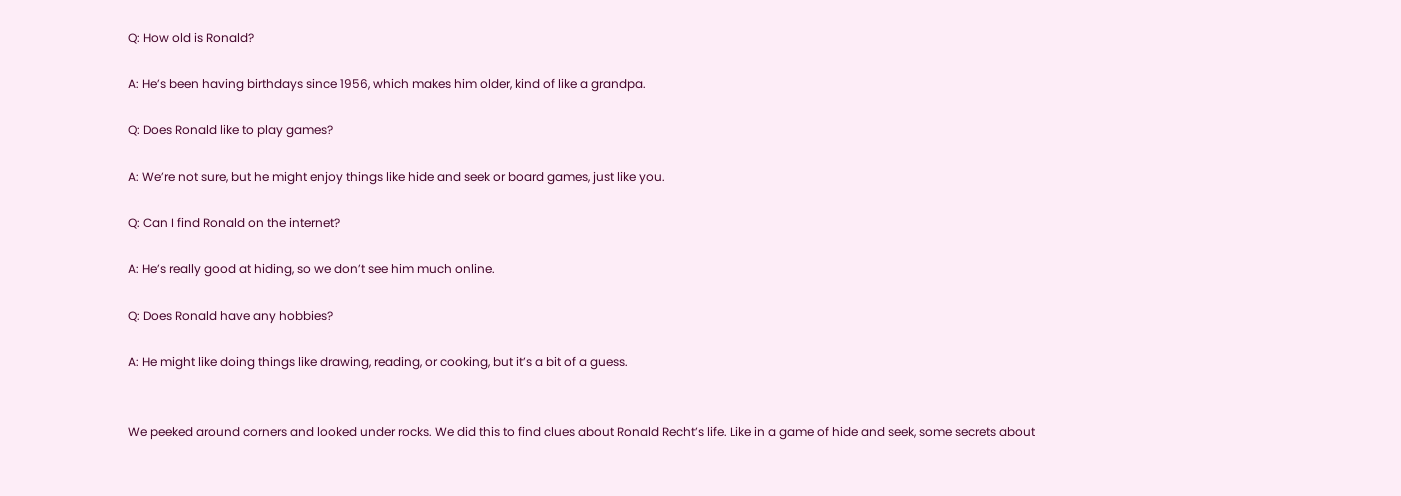Q: How old is Ronald?

A: He’s been having birthdays since 1956, which makes him older, kind of like a grandpa.

Q: Does Ronald like to play games?

A: We’re not sure, but he might enjoy things like hide and seek or board games, just like you.

Q: Can I find Ronald on the internet?

A: He’s really good at hiding, so we don’t see him much online.

Q: Does Ronald have any hobbies?

A: He might like doing things like drawing, reading, or cooking, but it’s a bit of a guess.


We peeked around corners and looked under rocks. We did this to find clues about Ronald Recht’s life. Like in a game of hide and seek, some secrets about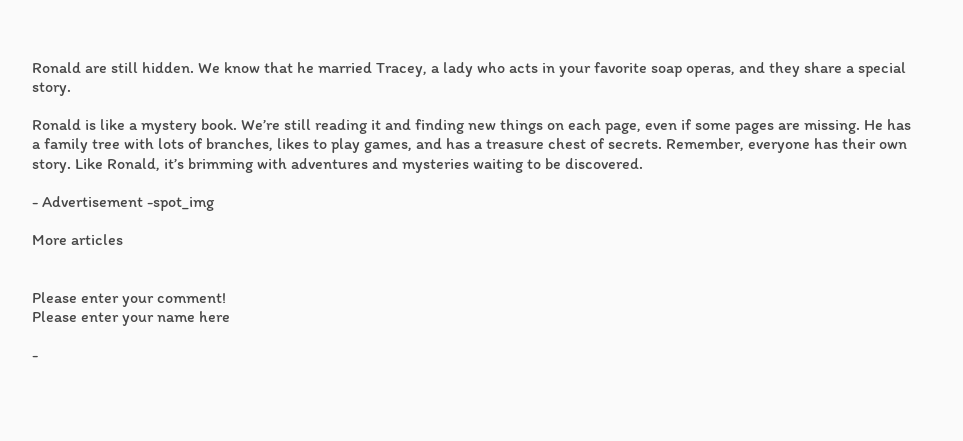Ronald are still hidden. We know that he married Tracey, a lady who acts in your favorite soap operas, and they share a special story.

Ronald is like a mystery book. We’re still reading it and finding new things on each page, even if some pages are missing. He has a family tree with lots of branches, likes to play games, and has a treasure chest of secrets. Remember, everyone has their own story. Like Ronald, it’s brimming with adventures and mysteries waiting to be discovered.

- Advertisement -spot_img

More articles


Please enter your comment!
Please enter your name here

-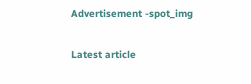Advertisement -spot_img

Latest article